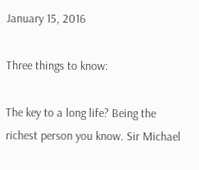January 15, 2016

Three things to know:

The key to a long life? Being the richest person you know. Sir Michael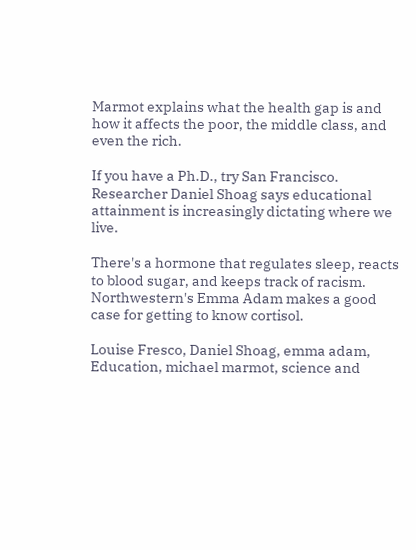Marmot explains what the health gap is and how it affects the poor, the middle class, and even the rich.

If you have a Ph.D., try San Francisco. Researcher Daniel Shoag says educational attainment is increasingly dictating where we live.

There's a hormone that regulates sleep, reacts to blood sugar, and keeps track of racism. Northwestern's Emma Adam makes a good case for getting to know cortisol.

Louise Fresco, Daniel Shoag, emma adam, Education, michael marmot, science and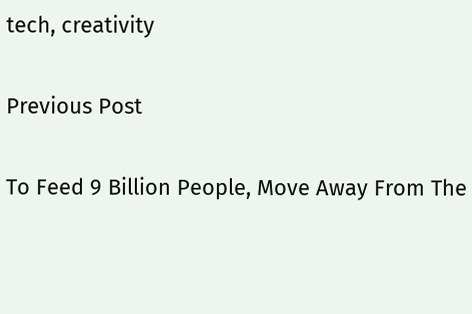tech, creativity

Previous Post

To Feed 9 Billion People, Move Away From The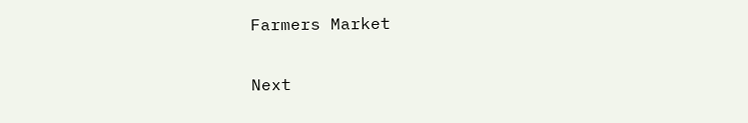Farmers Market

Next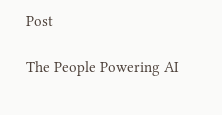Post

The People Powering AI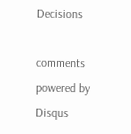Decisions

comments powered by Disqus